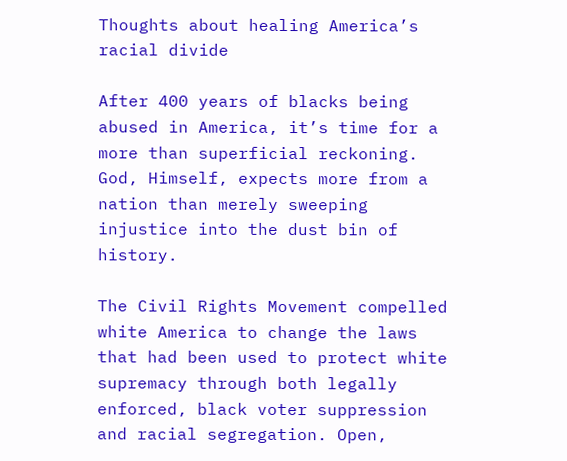Thoughts about healing America’s racial divide

After 400 years of blacks being abused in America, it’s time for a more than superficial reckoning. God, Himself, expects more from a nation than merely sweeping injustice into the dust bin of history.

The Civil Rights Movement compelled white America to change the laws that had been used to protect white supremacy through both legally enforced, black voter suppression and racial segregation. Open,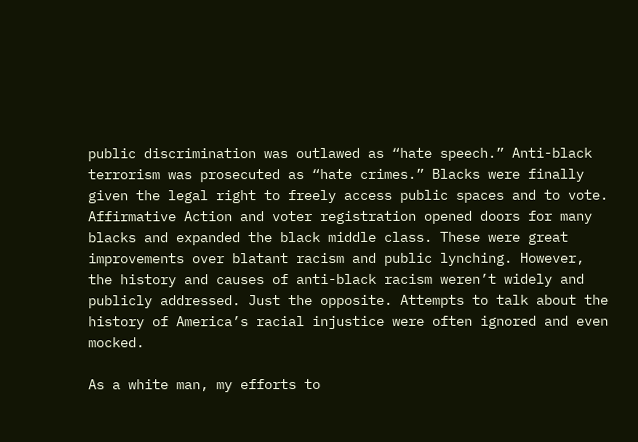public discrimination was outlawed as “hate speech.” Anti-black terrorism was prosecuted as “hate crimes.” Blacks were finally given the legal right to freely access public spaces and to vote. Affirmative Action and voter registration opened doors for many blacks and expanded the black middle class. These were great improvements over blatant racism and public lynching. However, the history and causes of anti-black racism weren’t widely and publicly addressed. Just the opposite. Attempts to talk about the history of America’s racial injustice were often ignored and even mocked.

As a white man, my efforts to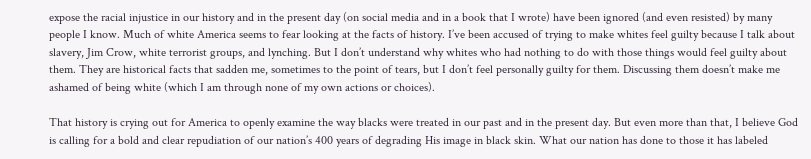expose the racial injustice in our history and in the present day (on social media and in a book that I wrote) have been ignored (and even resisted) by many people I know. Much of white America seems to fear looking at the facts of history. I’ve been accused of trying to make whites feel guilty because I talk about slavery, Jim Crow, white terrorist groups, and lynching. But I don’t understand why whites who had nothing to do with those things would feel guilty about them. They are historical facts that sadden me, sometimes to the point of tears, but I don’t feel personally guilty for them. Discussing them doesn’t make me ashamed of being white (which I am through none of my own actions or choices).

That history is crying out for America to openly examine the way blacks were treated in our past and in the present day. But even more than that, I believe God is calling for a bold and clear repudiation of our nation’s 400 years of degrading His image in black skin. What our nation has done to those it has labeled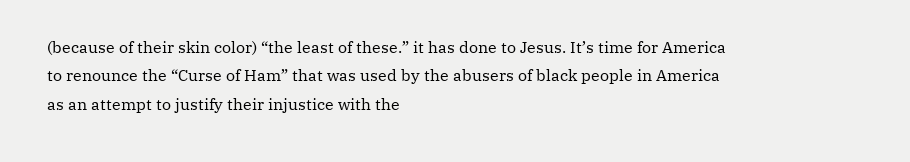(because of their skin color) “the least of these.” it has done to Jesus. It’s time for America to renounce the “Curse of Ham” that was used by the abusers of black people in America as an attempt to justify their injustice with the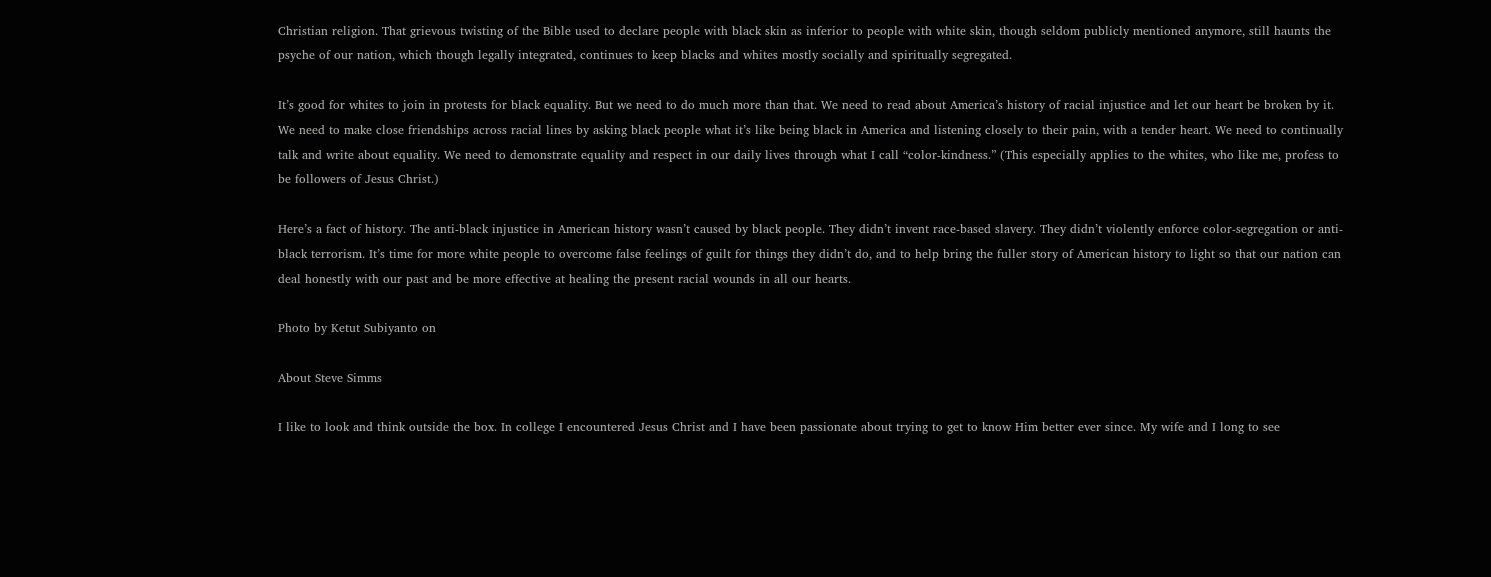Christian religion. That grievous twisting of the Bible used to declare people with black skin as inferior to people with white skin, though seldom publicly mentioned anymore, still haunts the psyche of our nation, which though legally integrated, continues to keep blacks and whites mostly socially and spiritually segregated.

It’s good for whites to join in protests for black equality. But we need to do much more than that. We need to read about America’s history of racial injustice and let our heart be broken by it. We need to make close friendships across racial lines by asking black people what it’s like being black in America and listening closely to their pain, with a tender heart. We need to continually talk and write about equality. We need to demonstrate equality and respect in our daily lives through what I call “color-kindness.” (This especially applies to the whites, who like me, profess to be followers of Jesus Christ.)

Here’s a fact of history. The anti-black injustice in American history wasn’t caused by black people. They didn’t invent race-based slavery. They didn’t violently enforce color-segregation or anti-black terrorism. It’s time for more white people to overcome false feelings of guilt for things they didn’t do, and to help bring the fuller story of American history to light so that our nation can deal honestly with our past and be more effective at healing the present racial wounds in all our hearts.

Photo by Ketut Subiyanto on

About Steve Simms

I like to look and think outside the box. In college I encountered Jesus Christ and I have been passionate about trying to get to know Him better ever since. My wife and I long to see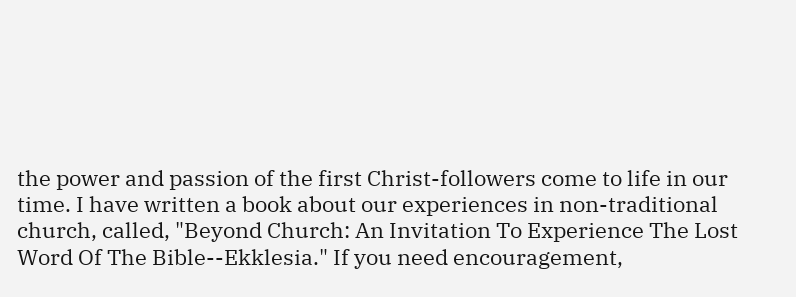the power and passion of the first Christ-followers come to life in our time. I have written a book about our experiences in non-traditional church, called, "Beyond Church: An Invitation To Experience The Lost Word Of The Bible--Ekklesia." If you need encouragement,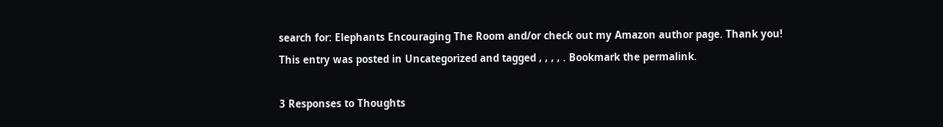search for: Elephants Encouraging The Room and/or check out my Amazon author page. Thank you!
This entry was posted in Uncategorized and tagged , , , , . Bookmark the permalink.

3 Responses to Thoughts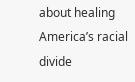about healing America’s racial divide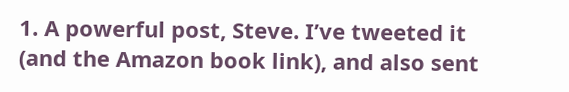1. A powerful post, Steve. I’ve tweeted it (and the Amazon book link), and also sent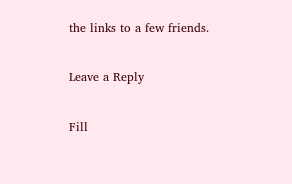the links to a few friends.

Leave a Reply

Fill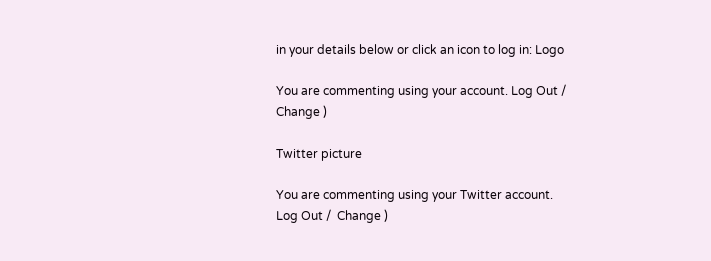in your details below or click an icon to log in: Logo

You are commenting using your account. Log Out /  Change )

Twitter picture

You are commenting using your Twitter account. Log Out /  Change )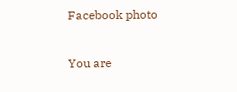Facebook photo

You are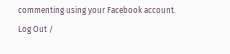commenting using your Facebook account. Log Out /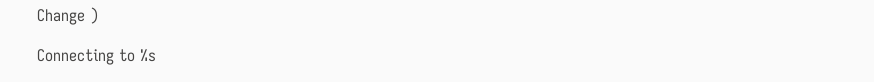Change )

Connecting to %s